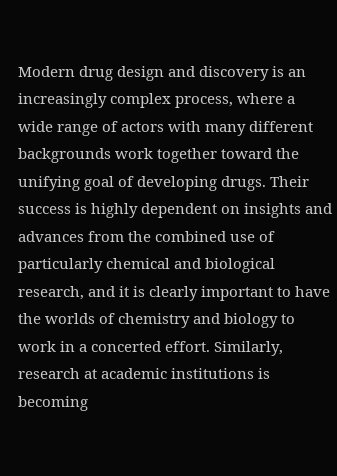Modern drug design and discovery is an increasingly complex process, where a wide range of actors with many different backgrounds work together toward the unifying goal of developing drugs. Their success is highly dependent on insights and advances from the combined use of particularly chemical and biological research, and it is clearly important to have the worlds of chemistry and biology to work in a concerted effort. Similarly, research at academic institutions is becoming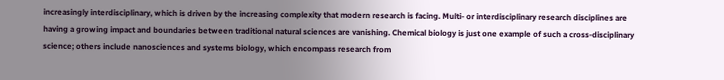increasingly interdisciplinary, which is driven by the increasing complexity that modern research is facing. Multi- or interdisciplinary research disciplines are having a growing impact and boundaries between traditional natural sciences are vanishing. Chemical biology is just one example of such a cross-disciplinary science; others include nanosciences and systems biology, which encompass research from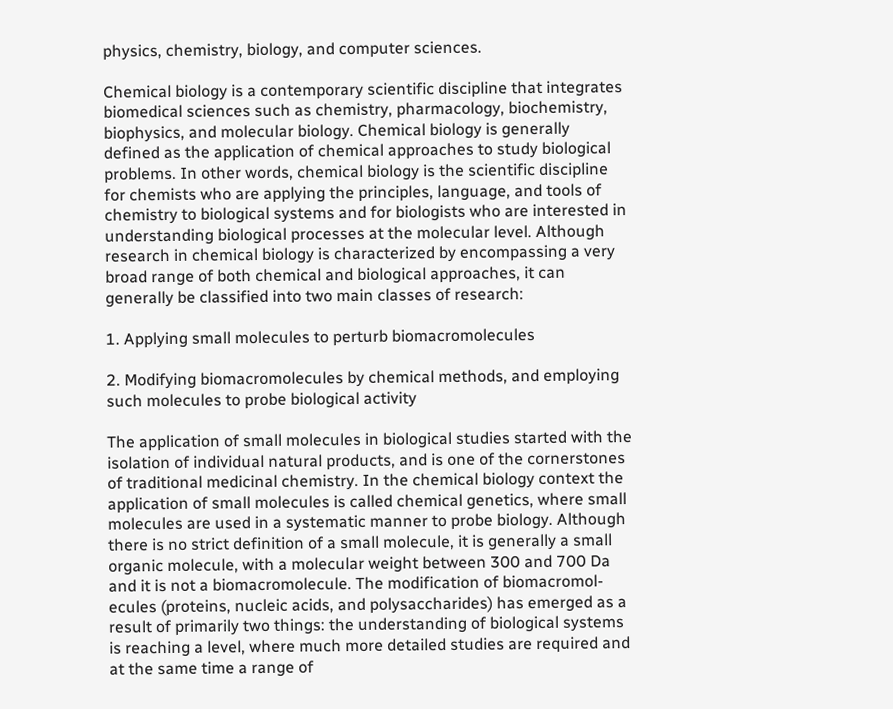physics, chemistry, biology, and computer sciences.

Chemical biology is a contemporary scientific discipline that integrates biomedical sciences such as chemistry, pharmacology, biochemistry, biophysics, and molecular biology. Chemical biology is generally defined as the application of chemical approaches to study biological problems. In other words, chemical biology is the scientific discipline for chemists who are applying the principles, language, and tools of chemistry to biological systems and for biologists who are interested in understanding biological processes at the molecular level. Although research in chemical biology is characterized by encompassing a very broad range of both chemical and biological approaches, it can generally be classified into two main classes of research:

1. Applying small molecules to perturb biomacromolecules

2. Modifying biomacromolecules by chemical methods, and employing such molecules to probe biological activity

The application of small molecules in biological studies started with the isolation of individual natural products, and is one of the cornerstones of traditional medicinal chemistry. In the chemical biology context the application of small molecules is called chemical genetics, where small molecules are used in a systematic manner to probe biology. Although there is no strict definition of a small molecule, it is generally a small organic molecule, with a molecular weight between 300 and 700 Da and it is not a biomacromolecule. The modification of biomacromol-ecules (proteins, nucleic acids, and polysaccharides) has emerged as a result of primarily two things: the understanding of biological systems is reaching a level, where much more detailed studies are required and at the same time a range of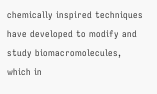chemically inspired techniques have developed to modify and study biomacromolecules, which in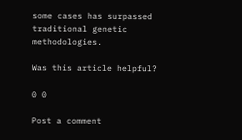some cases has surpassed traditional genetic methodologies.

Was this article helpful?

0 0

Post a comment